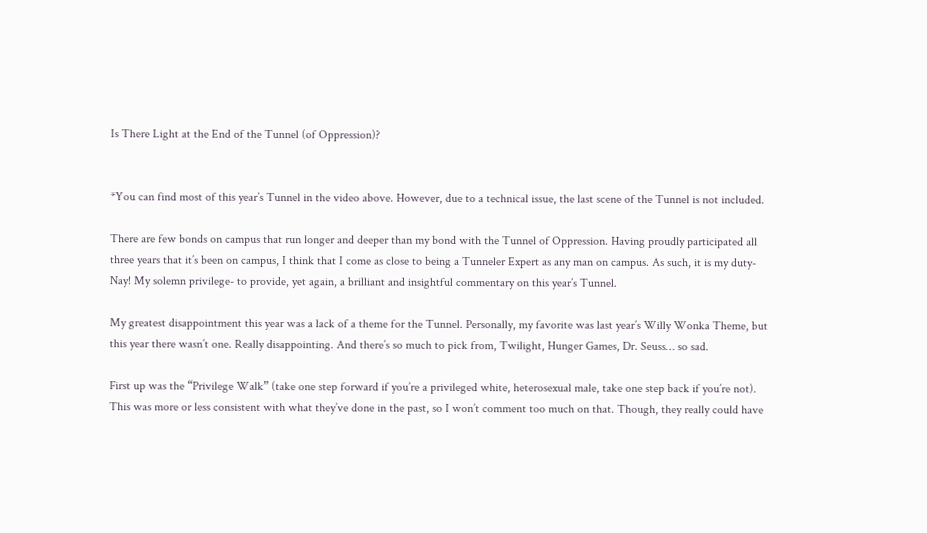Is There Light at the End of the Tunnel (of Oppression)?


*You can find most of this year’s Tunnel in the video above. However, due to a technical issue, the last scene of the Tunnel is not included.

There are few bonds on campus that run longer and deeper than my bond with the Tunnel of Oppression. Having proudly participated all three years that it’s been on campus, I think that I come as close to being a Tunneler Expert as any man on campus. As such, it is my duty- Nay! My solemn privilege- to provide, yet again, a brilliant and insightful commentary on this year’s Tunnel.

My greatest disappointment this year was a lack of a theme for the Tunnel. Personally, my favorite was last year’s Willy Wonka Theme, but this year there wasn’t one. Really disappointing. And there’s so much to pick from, Twilight, Hunger Games, Dr. Seuss… so sad.

First up was the “Privilege Walk” (take one step forward if you’re a privileged white, heterosexual male, take one step back if you’re not). This was more or less consistent with what they’ve done in the past, so I won’t comment too much on that. Though, they really could have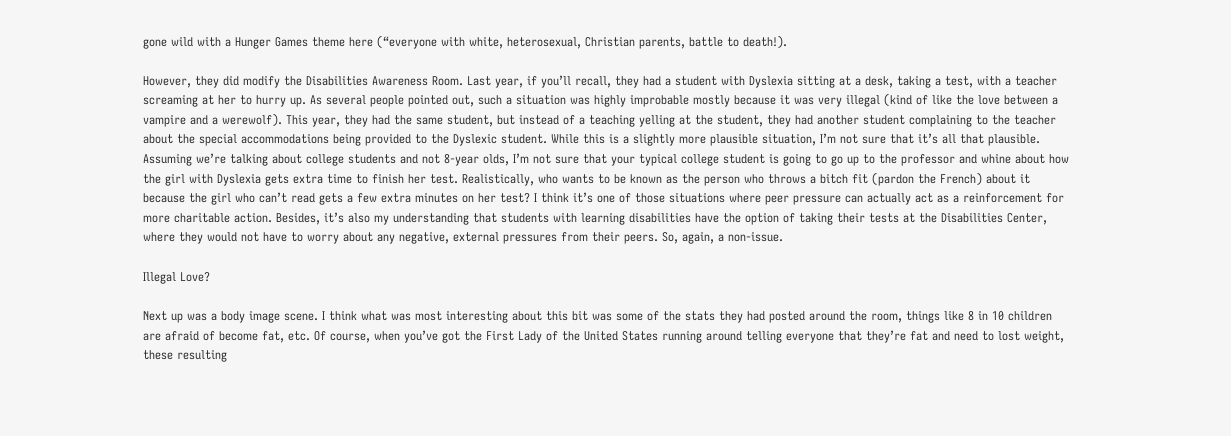gone wild with a Hunger Games theme here (“everyone with white, heterosexual, Christian parents, battle to death!).

However, they did modify the Disabilities Awareness Room. Last year, if you’ll recall, they had a student with Dyslexia sitting at a desk, taking a test, with a teacher screaming at her to hurry up. As several people pointed out, such a situation was highly improbable mostly because it was very illegal (kind of like the love between a vampire and a werewolf). This year, they had the same student, but instead of a teaching yelling at the student, they had another student complaining to the teacher about the special accommodations being provided to the Dyslexic student. While this is a slightly more plausible situation, I’m not sure that it’s all that plausible. Assuming we’re talking about college students and not 8-year olds, I’m not sure that your typical college student is going to go up to the professor and whine about how the girl with Dyslexia gets extra time to finish her test. Realistically, who wants to be known as the person who throws a bitch fit (pardon the French) about it because the girl who can’t read gets a few extra minutes on her test? I think it’s one of those situations where peer pressure can actually act as a reinforcement for more charitable action. Besides, it’s also my understanding that students with learning disabilities have the option of taking their tests at the Disabilities Center, where they would not have to worry about any negative, external pressures from their peers. So, again, a non-issue.

Illegal Love?

Next up was a body image scene. I think what was most interesting about this bit was some of the stats they had posted around the room, things like 8 in 10 children are afraid of become fat, etc. Of course, when you’ve got the First Lady of the United States running around telling everyone that they’re fat and need to lost weight, these resulting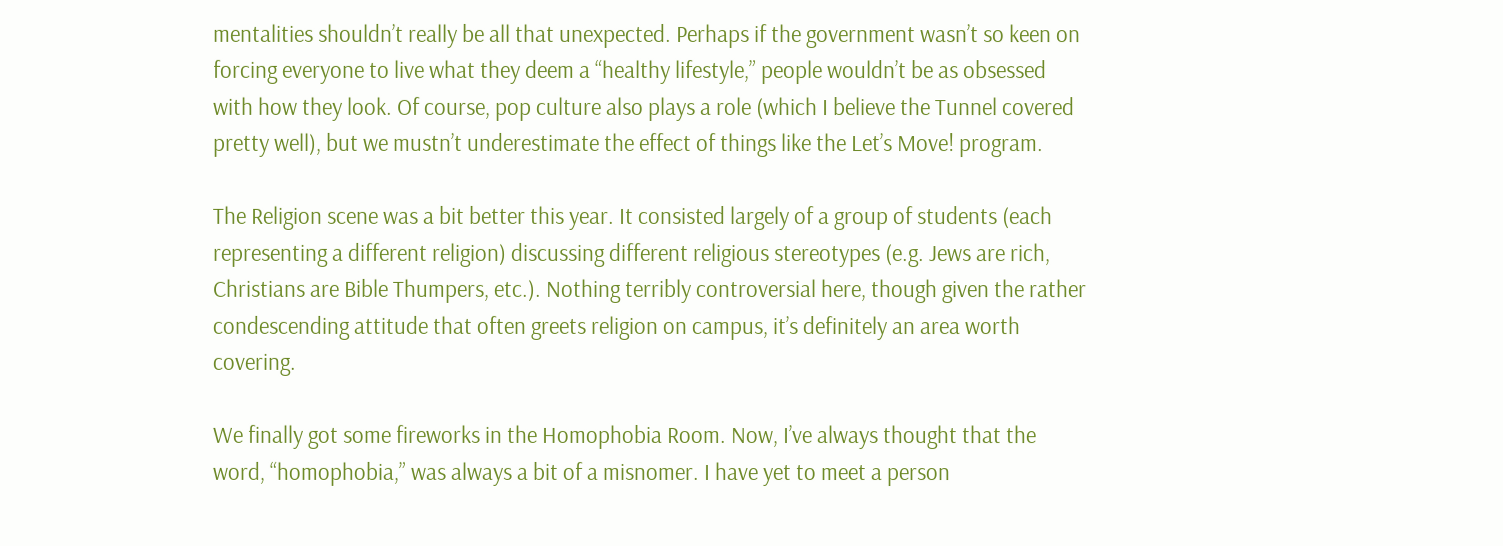mentalities shouldn’t really be all that unexpected. Perhaps if the government wasn’t so keen on forcing everyone to live what they deem a “healthy lifestyle,” people wouldn’t be as obsessed with how they look. Of course, pop culture also plays a role (which I believe the Tunnel covered pretty well), but we mustn’t underestimate the effect of things like the Let’s Move! program.

The Religion scene was a bit better this year. It consisted largely of a group of students (each representing a different religion) discussing different religious stereotypes (e.g. Jews are rich, Christians are Bible Thumpers, etc.). Nothing terribly controversial here, though given the rather condescending attitude that often greets religion on campus, it’s definitely an area worth covering.

We finally got some fireworks in the Homophobia Room. Now, I’ve always thought that the word, “homophobia,” was always a bit of a misnomer. I have yet to meet a person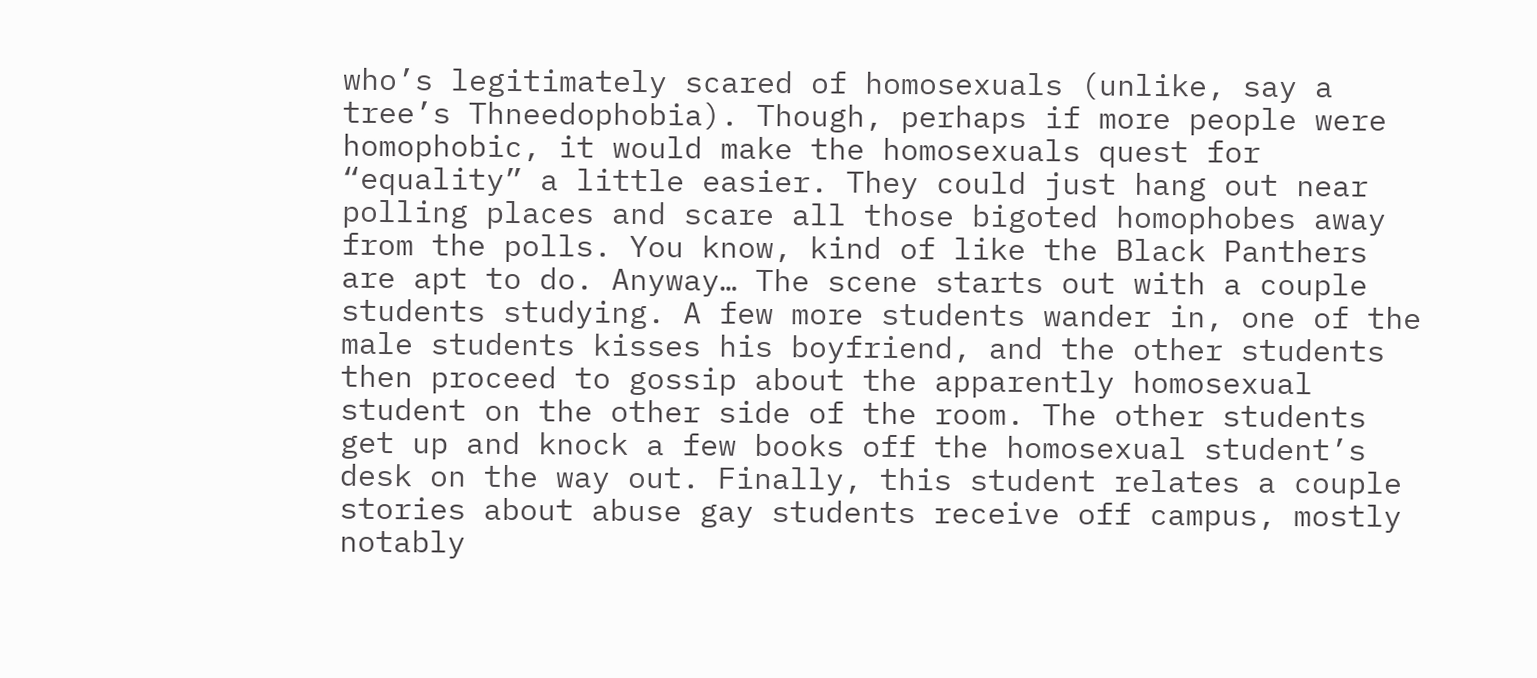who’s legitimately scared of homosexuals (unlike, say a tree’s Thneedophobia). Though, perhaps if more people were homophobic, it would make the homosexuals quest for “equality” a little easier. They could just hang out near polling places and scare all those bigoted homophobes away from the polls. You know, kind of like the Black Panthers are apt to do. Anyway… The scene starts out with a couple students studying. A few more students wander in, one of the male students kisses his boyfriend, and the other students then proceed to gossip about the apparently homosexual student on the other side of the room. The other students get up and knock a few books off the homosexual student’s desk on the way out. Finally, this student relates a couple stories about abuse gay students receive off campus, mostly notably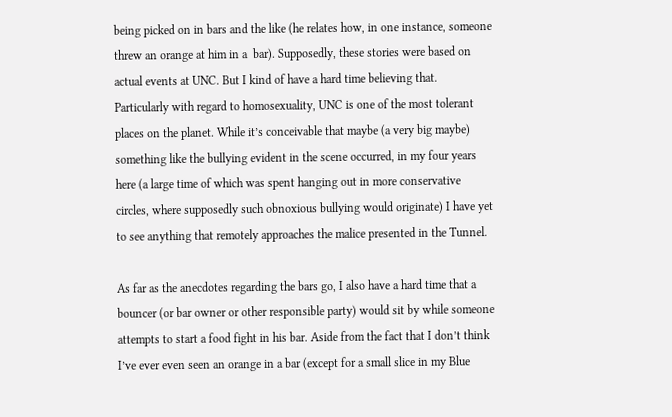being picked on in bars and the like (he relates how, in one instance, someone threw an orange at him in a  bar). Supposedly, these stories were based on actual events at UNC. But I kind of have a hard time believing that. Particularly with regard to homosexuality, UNC is one of the most tolerant places on the planet. While it’s conceivable that maybe (a very big maybe) something like the bullying evident in the scene occurred, in my four years here (a large time of which was spent hanging out in more conservative circles, where supposedly such obnoxious bullying would originate) I have yet to see anything that remotely approaches the malice presented in the Tunnel.

As far as the anecdotes regarding the bars go, I also have a hard time that a bouncer (or bar owner or other responsible party) would sit by while someone attempts to start a food fight in his bar. Aside from the fact that I don’t think I’ve ever even seen an orange in a bar (except for a small slice in my Blue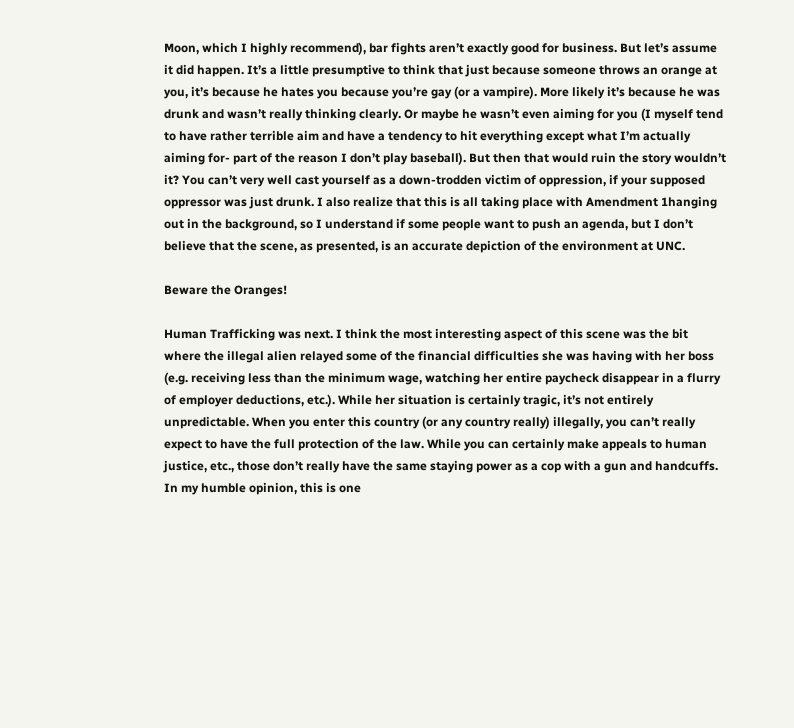Moon, which I highly recommend), bar fights aren’t exactly good for business. But let’s assume it did happen. It’s a little presumptive to think that just because someone throws an orange at you, it’s because he hates you because you’re gay (or a vampire). More likely it’s because he was drunk and wasn’t really thinking clearly. Or maybe he wasn’t even aiming for you (I myself tend to have rather terrible aim and have a tendency to hit everything except what I’m actually aiming for- part of the reason I don’t play baseball). But then that would ruin the story wouldn’t it? You can’t very well cast yourself as a down-trodden victim of oppression, if your supposed oppressor was just drunk. I also realize that this is all taking place with Amendment 1hanging out in the background, so I understand if some people want to push an agenda, but I don’t believe that the scene, as presented, is an accurate depiction of the environment at UNC.

Beware the Oranges!

Human Trafficking was next. I think the most interesting aspect of this scene was the bit where the illegal alien relayed some of the financial difficulties she was having with her boss (e.g. receiving less than the minimum wage, watching her entire paycheck disappear in a flurry of employer deductions, etc.). While her situation is certainly tragic, it’s not entirely unpredictable. When you enter this country (or any country really) illegally, you can’t really expect to have the full protection of the law. While you can certainly make appeals to human justice, etc., those don’t really have the same staying power as a cop with a gun and handcuffs. In my humble opinion, this is one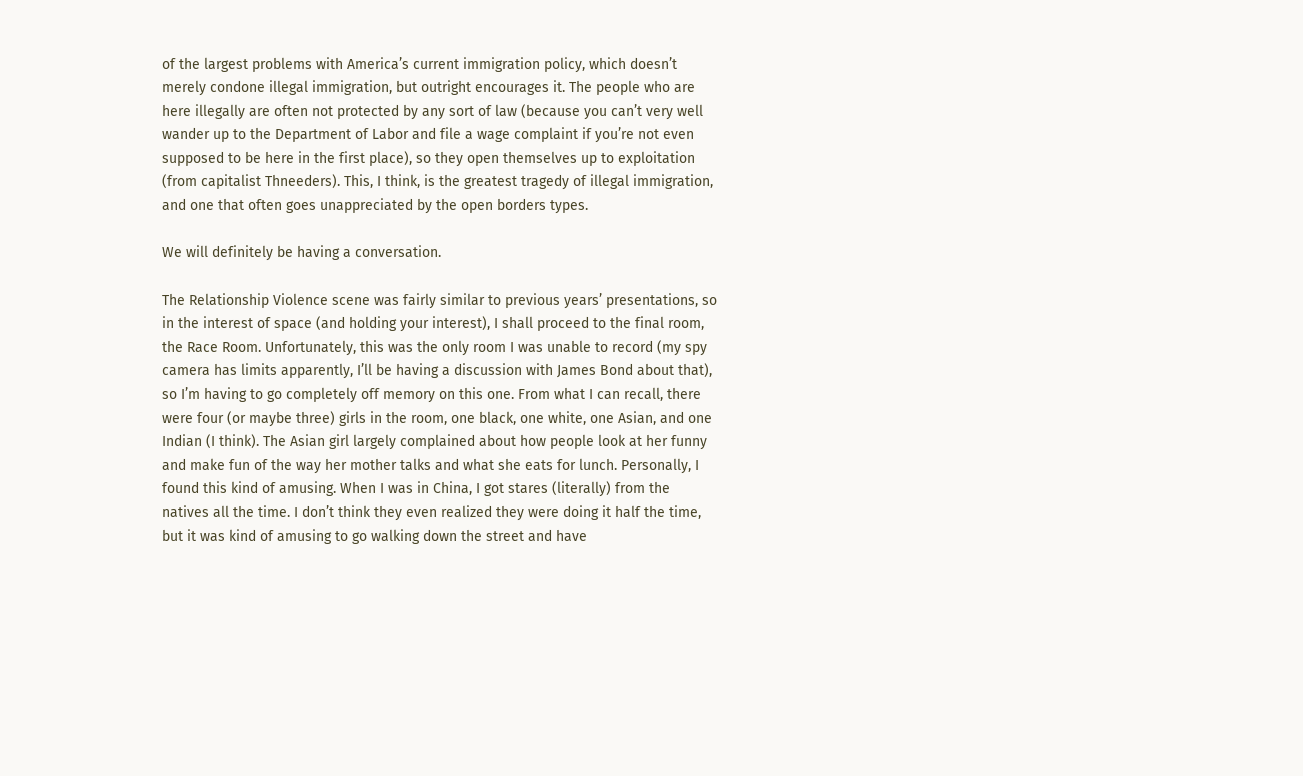of the largest problems with America’s current immigration policy, which doesn’t merely condone illegal immigration, but outright encourages it. The people who are here illegally are often not protected by any sort of law (because you can’t very well wander up to the Department of Labor and file a wage complaint if you’re not even supposed to be here in the first place), so they open themselves up to exploitation (from capitalist Thneeders). This, I think, is the greatest tragedy of illegal immigration, and one that often goes unappreciated by the open borders types.

We will definitely be having a conversation.

The Relationship Violence scene was fairly similar to previous years’ presentations, so in the interest of space (and holding your interest), I shall proceed to the final room, the Race Room. Unfortunately, this was the only room I was unable to record (my spy camera has limits apparently, I’ll be having a discussion with James Bond about that), so I’m having to go completely off memory on this one. From what I can recall, there were four (or maybe three) girls in the room, one black, one white, one Asian, and one Indian (I think). The Asian girl largely complained about how people look at her funny and make fun of the way her mother talks and what she eats for lunch. Personally, I found this kind of amusing. When I was in China, I got stares (literally) from the natives all the time. I don’t think they even realized they were doing it half the time, but it was kind of amusing to go walking down the street and have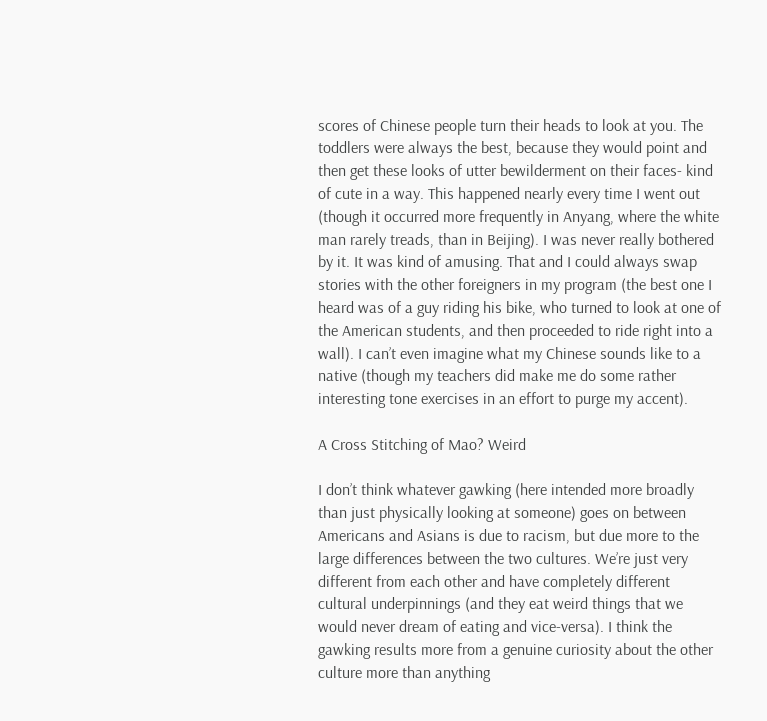scores of Chinese people turn their heads to look at you. The toddlers were always the best, because they would point and then get these looks of utter bewilderment on their faces- kind of cute in a way. This happened nearly every time I went out (though it occurred more frequently in Anyang, where the white man rarely treads, than in Beijing). I was never really bothered by it. It was kind of amusing. That and I could always swap stories with the other foreigners in my program (the best one I heard was of a guy riding his bike, who turned to look at one of the American students, and then proceeded to ride right into a wall). I can’t even imagine what my Chinese sounds like to a native (though my teachers did make me do some rather interesting tone exercises in an effort to purge my accent).

A Cross Stitching of Mao? Weird

I don’t think whatever gawking (here intended more broadly than just physically looking at someone) goes on between Americans and Asians is due to racism, but due more to the large differences between the two cultures. We’re just very different from each other and have completely different cultural underpinnings (and they eat weird things that we would never dream of eating and vice-versa). I think the gawking results more from a genuine curiosity about the other culture more than anything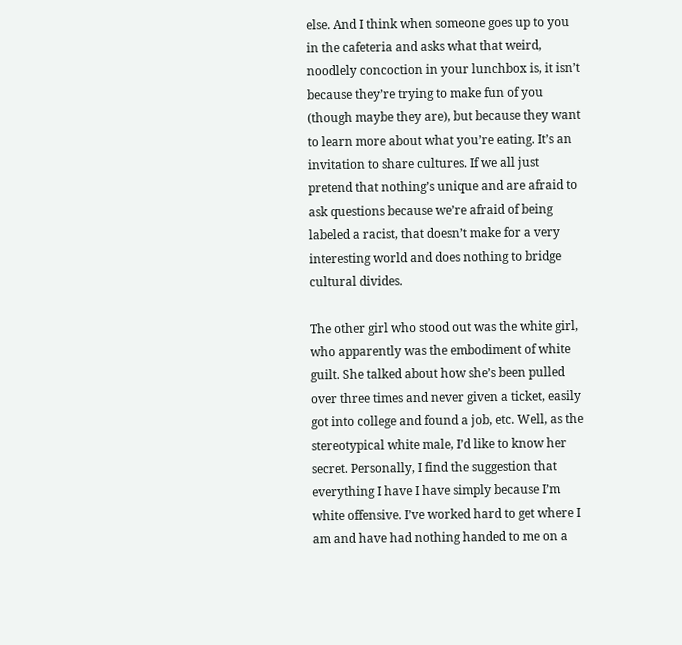else. And I think when someone goes up to you in the cafeteria and asks what that weird, noodlely concoction in your lunchbox is, it isn’t because they’re trying to make fun of you (though maybe they are), but because they want to learn more about what you’re eating. It’s an invitation to share cultures. If we all just pretend that nothing’s unique and are afraid to ask questions because we’re afraid of being labeled a racist, that doesn’t make for a very interesting world and does nothing to bridge cultural divides.

The other girl who stood out was the white girl, who apparently was the embodiment of white guilt. She talked about how she’s been pulled over three times and never given a ticket, easily got into college and found a job, etc. Well, as the stereotypical white male, I’d like to know her secret. Personally, I find the suggestion that everything I have I have simply because I’m white offensive. I’ve worked hard to get where I am and have had nothing handed to me on a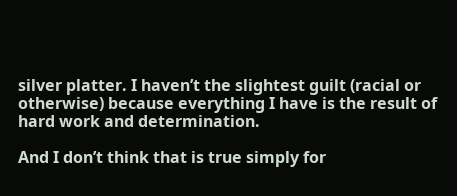silver platter. I haven’t the slightest guilt (racial or otherwise) because everything I have is the result of hard work and determination.

And I don’t think that is true simply for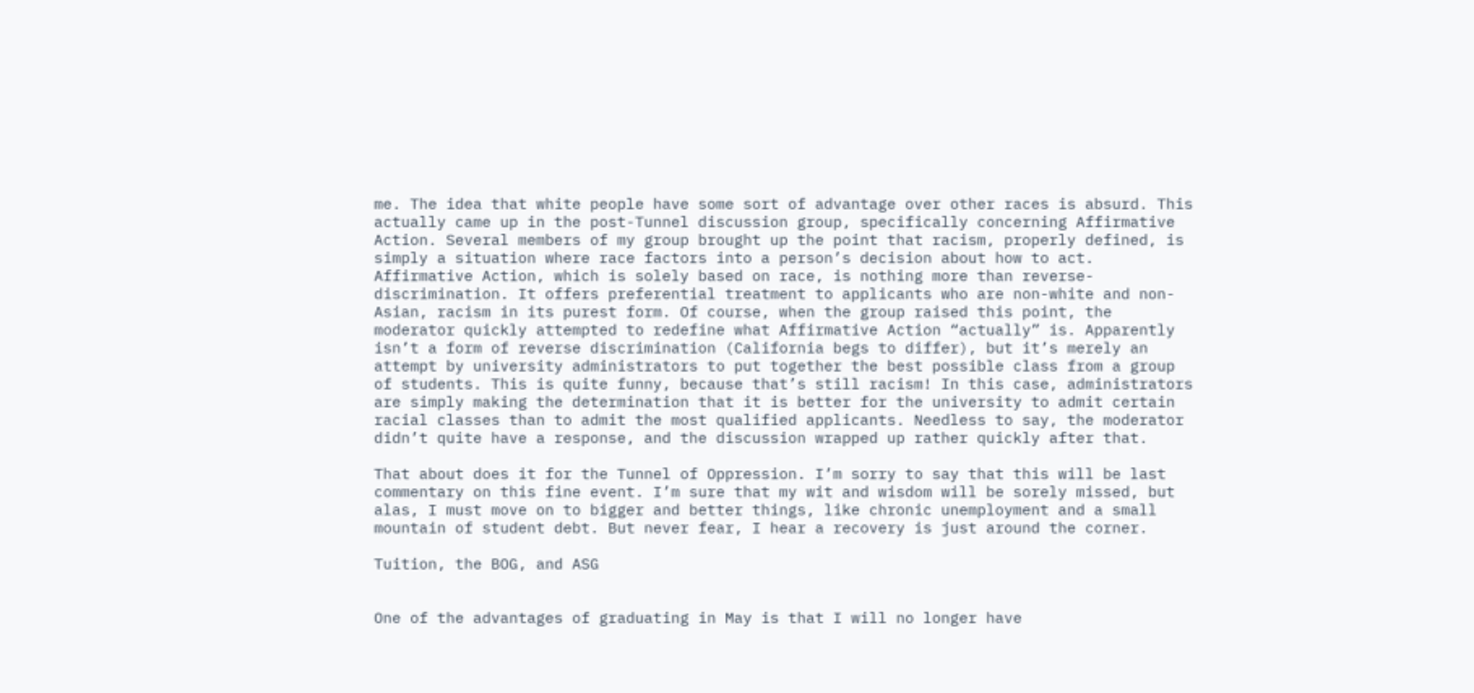me. The idea that white people have some sort of advantage over other races is absurd. This actually came up in the post-Tunnel discussion group, specifically concerning Affirmative Action. Several members of my group brought up the point that racism, properly defined, is simply a situation where race factors into a person’s decision about how to act. Affirmative Action, which is solely based on race, is nothing more than reverse-discrimination. It offers preferential treatment to applicants who are non-white and non-Asian, racism in its purest form. Of course, when the group raised this point, the moderator quickly attempted to redefine what Affirmative Action “actually” is. Apparently isn’t a form of reverse discrimination (California begs to differ), but it’s merely an attempt by university administrators to put together the best possible class from a group of students. This is quite funny, because that’s still racism! In this case, administrators are simply making the determination that it is better for the university to admit certain racial classes than to admit the most qualified applicants. Needless to say, the moderator didn’t quite have a response, and the discussion wrapped up rather quickly after that.

That about does it for the Tunnel of Oppression. I’m sorry to say that this will be last commentary on this fine event. I’m sure that my wit and wisdom will be sorely missed, but alas, I must move on to bigger and better things, like chronic unemployment and a small mountain of student debt. But never fear, I hear a recovery is just around the corner.

Tuition, the BOG, and ASG


One of the advantages of graduating in May is that I will no longer have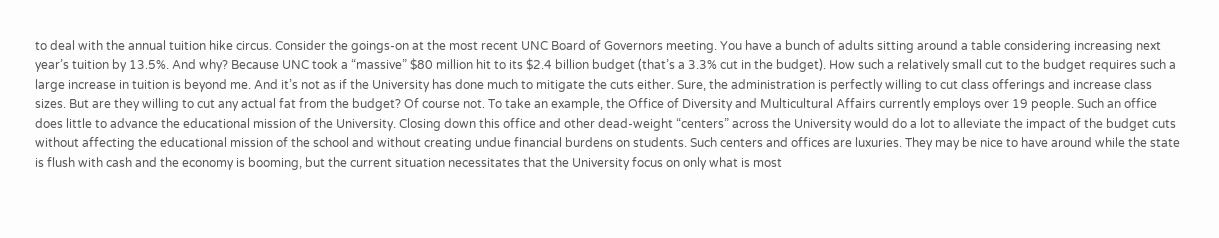to deal with the annual tuition hike circus. Consider the goings-on at the most recent UNC Board of Governors meeting. You have a bunch of adults sitting around a table considering increasing next year’s tuition by 13.5%. And why? Because UNC took a “massive” $80 million hit to its $2.4 billion budget (that’s a 3.3% cut in the budget). How such a relatively small cut to the budget requires such a large increase in tuition is beyond me. And it’s not as if the University has done much to mitigate the cuts either. Sure, the administration is perfectly willing to cut class offerings and increase class sizes. But are they willing to cut any actual fat from the budget? Of course not. To take an example, the Office of Diversity and Multicultural Affairs currently employs over 19 people. Such an office does little to advance the educational mission of the University. Closing down this office and other dead-weight “centers” across the University would do a lot to alleviate the impact of the budget cuts without affecting the educational mission of the school and without creating undue financial burdens on students. Such centers and offices are luxuries. They may be nice to have around while the state is flush with cash and the economy is booming, but the current situation necessitates that the University focus on only what is most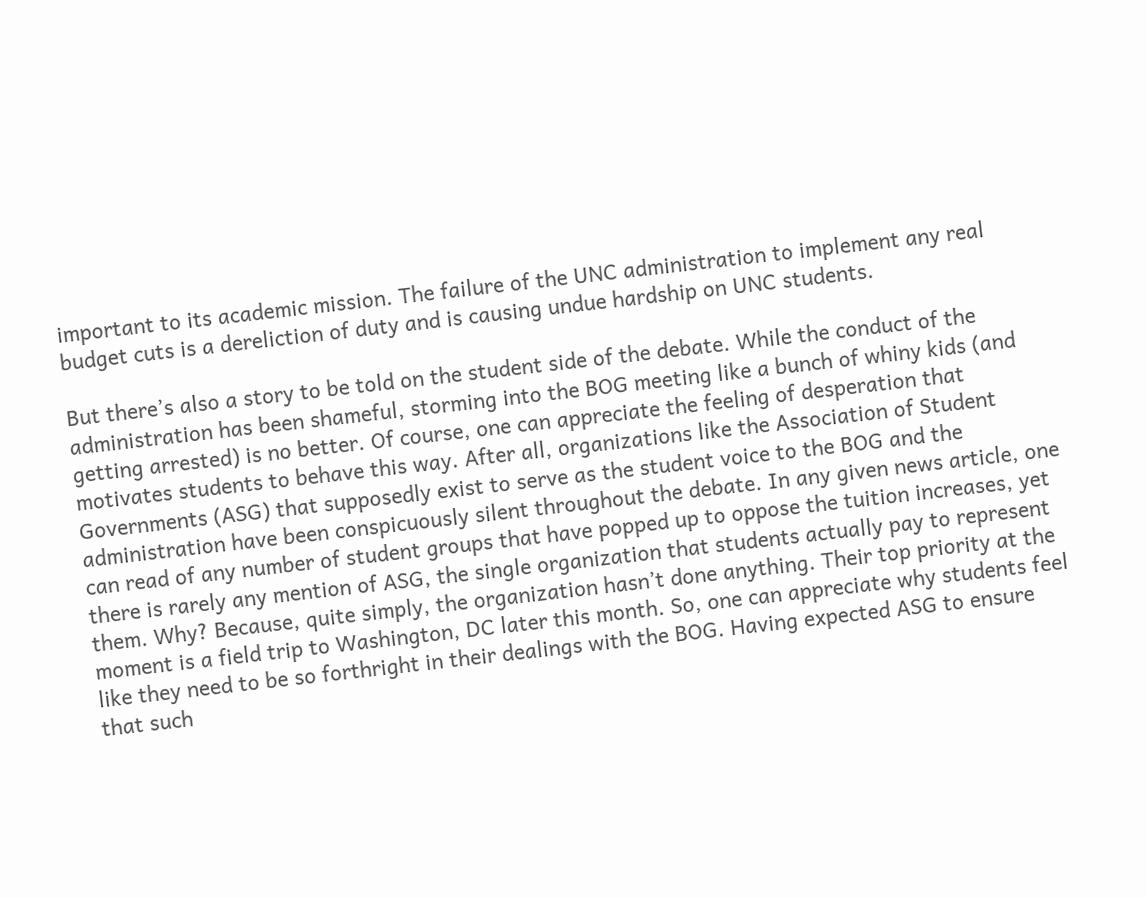important to its academic mission. The failure of the UNC administration to implement any real budget cuts is a dereliction of duty and is causing undue hardship on UNC students.

But there’s also a story to be told on the student side of the debate. While the conduct of the administration has been shameful, storming into the BOG meeting like a bunch of whiny kids (and getting arrested) is no better. Of course, one can appreciate the feeling of desperation that motivates students to behave this way. After all, organizations like the Association of Student Governments (ASG) that supposedly exist to serve as the student voice to the BOG and the administration have been conspicuously silent throughout the debate. In any given news article, one can read of any number of student groups that have popped up to oppose the tuition increases, yet there is rarely any mention of ASG, the single organization that students actually pay to represent them. Why? Because, quite simply, the organization hasn’t done anything. Their top priority at the moment is a field trip to Washington, DC later this month. So, one can appreciate why students feel like they need to be so forthright in their dealings with the BOG. Having expected ASG to ensure that such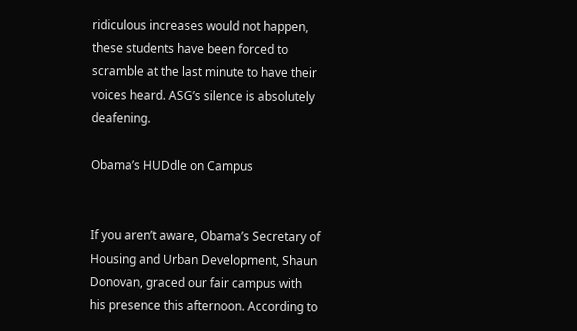ridiculous increases would not happen, these students have been forced to scramble at the last minute to have their voices heard. ASG’s silence is absolutely deafening.

Obama’s HUDdle on Campus


If you aren’t aware, Obama’s Secretary of Housing and Urban Development, Shaun Donovan, graced our fair campus with his presence this afternoon. According to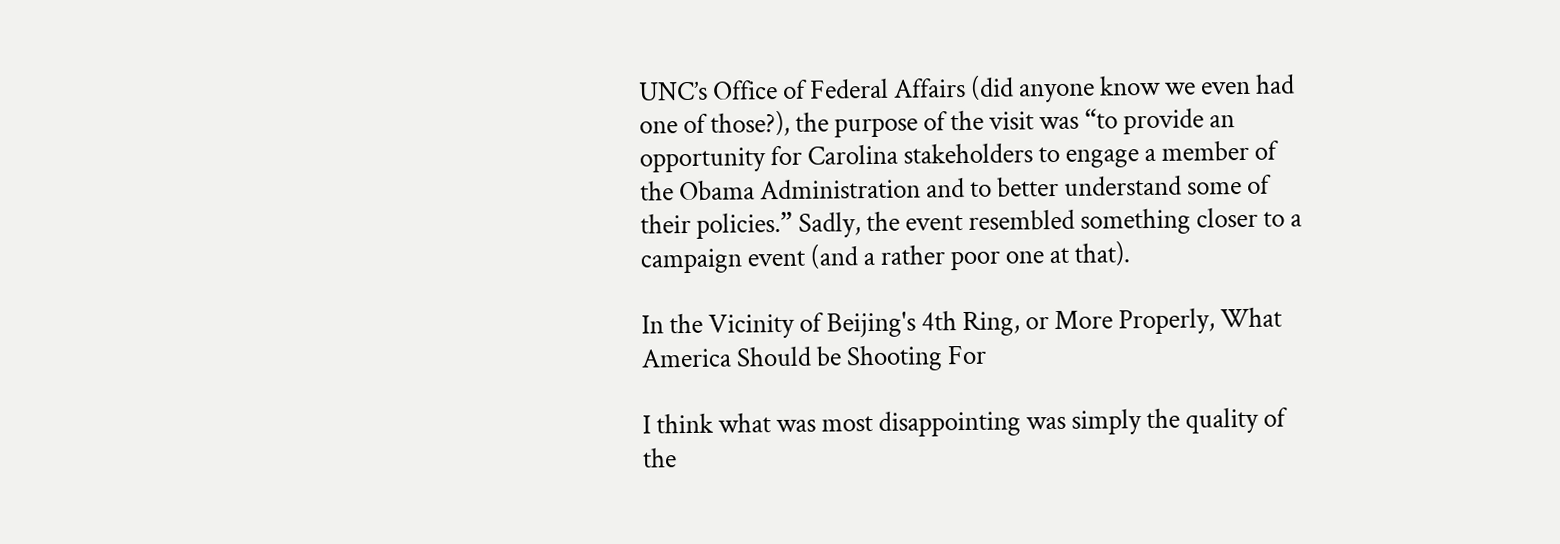UNC’s Office of Federal Affairs (did anyone know we even had one of those?), the purpose of the visit was “to provide an opportunity for Carolina stakeholders to engage a member of the Obama Administration and to better understand some of their policies.” Sadly, the event resembled something closer to a campaign event (and a rather poor one at that).

In the Vicinity of Beijing's 4th Ring, or More Properly, What America Should be Shooting For

I think what was most disappointing was simply the quality of the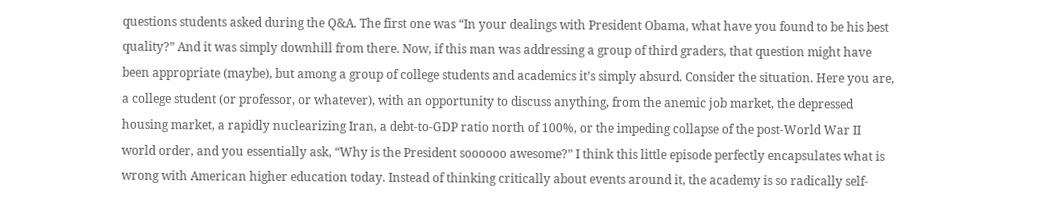questions students asked during the Q&A. The first one was “In your dealings with President Obama, what have you found to be his best quality?” And it was simply downhill from there. Now, if this man was addressing a group of third graders, that question might have been appropriate (maybe), but among a group of college students and academics it’s simply absurd. Consider the situation. Here you are, a college student (or professor, or whatever), with an opportunity to discuss anything, from the anemic job market, the depressed housing market, a rapidly nuclearizing Iran, a debt-to-GDP ratio north of 100%, or the impeding collapse of the post-World War II world order, and you essentially ask, “Why is the President soooooo awesome?” I think this little episode perfectly encapsulates what is wrong with American higher education today. Instead of thinking critically about events around it, the academy is so radically self-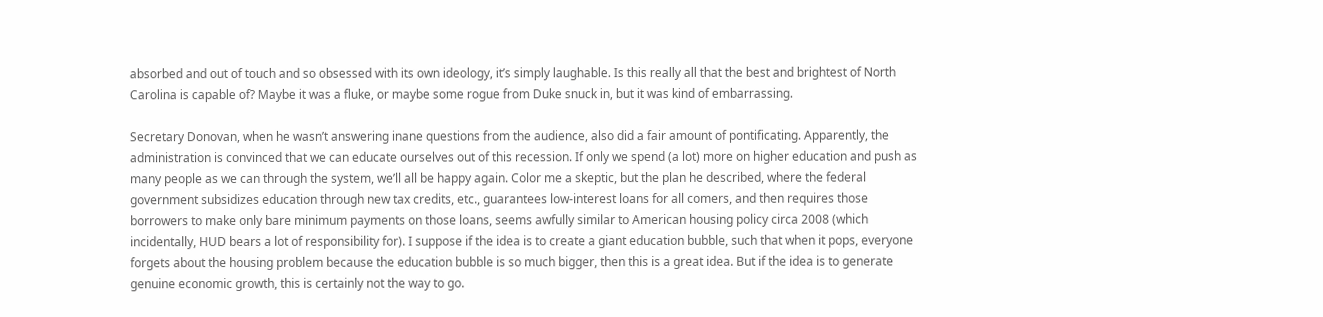absorbed and out of touch and so obsessed with its own ideology, it’s simply laughable. Is this really all that the best and brightest of North Carolina is capable of? Maybe it was a fluke, or maybe some rogue from Duke snuck in, but it was kind of embarrassing.

Secretary Donovan, when he wasn’t answering inane questions from the audience, also did a fair amount of pontificating. Apparently, the administration is convinced that we can educate ourselves out of this recession. If only we spend (a lot) more on higher education and push as many people as we can through the system, we’ll all be happy again. Color me a skeptic, but the plan he described, where the federal government subsidizes education through new tax credits, etc., guarantees low-interest loans for all comers, and then requires those borrowers to make only bare minimum payments on those loans, seems awfully similar to American housing policy circa 2008 (which incidentally, HUD bears a lot of responsibility for). I suppose if the idea is to create a giant education bubble, such that when it pops, everyone forgets about the housing problem because the education bubble is so much bigger, then this is a great idea. But if the idea is to generate genuine economic growth, this is certainly not the way to go.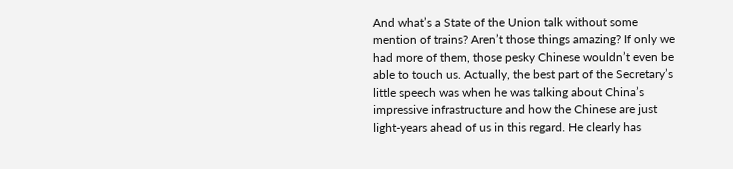And what’s a State of the Union talk without some mention of trains? Aren’t those things amazing? If only we had more of them, those pesky Chinese wouldn’t even be able to touch us. Actually, the best part of the Secretary’s little speech was when he was talking about China’s impressive infrastructure and how the Chinese are just light-years ahead of us in this regard. He clearly has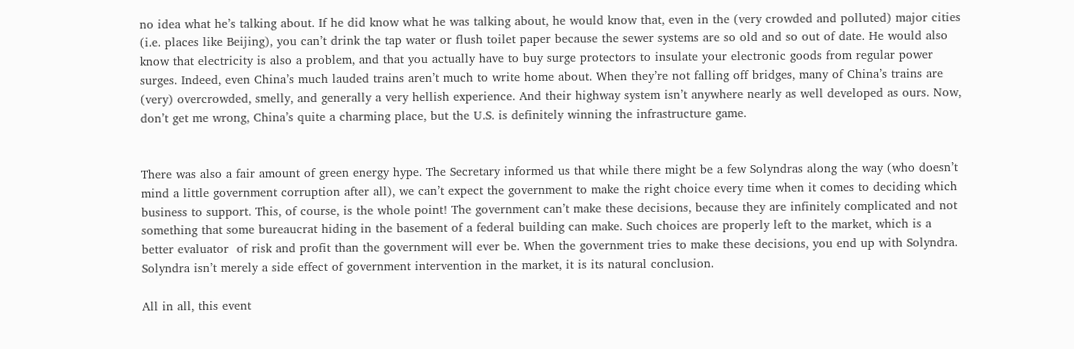no idea what he’s talking about. If he did know what he was talking about, he would know that, even in the (very crowded and polluted) major cities (i.e. places like Beijing), you can’t drink the tap water or flush toilet paper because the sewer systems are so old and so out of date. He would also know that electricity is also a problem, and that you actually have to buy surge protectors to insulate your electronic goods from regular power surges. Indeed, even China’s much lauded trains aren’t much to write home about. When they’re not falling off bridges, many of China’s trains are (very) overcrowded, smelly, and generally a very hellish experience. And their highway system isn’t anywhere nearly as well developed as ours. Now, don’t get me wrong, China’s quite a charming place, but the U.S. is definitely winning the infrastructure game.


There was also a fair amount of green energy hype. The Secretary informed us that while there might be a few Solyndras along the way (who doesn’t mind a little government corruption after all), we can’t expect the government to make the right choice every time when it comes to deciding which business to support. This, of course, is the whole point! The government can’t make these decisions, because they are infinitely complicated and not something that some bureaucrat hiding in the basement of a federal building can make. Such choices are properly left to the market, which is a better evaluator  of risk and profit than the government will ever be. When the government tries to make these decisions, you end up with Solyndra. Solyndra isn’t merely a side effect of government intervention in the market, it is its natural conclusion.

All in all, this event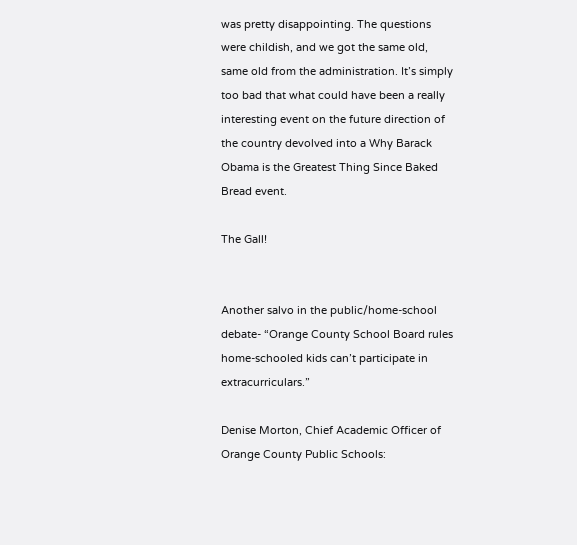was pretty disappointing. The questions were childish, and we got the same old, same old from the administration. It’s simply too bad that what could have been a really interesting event on the future direction of the country devolved into a Why Barack Obama is the Greatest Thing Since Baked Bread event.

The Gall!


Another salvo in the public/home-school debate- “Orange County School Board rules home-schooled kids can’t participate in extracurriculars.”

Denise Morton, Chief Academic Officer of Orange County Public Schools: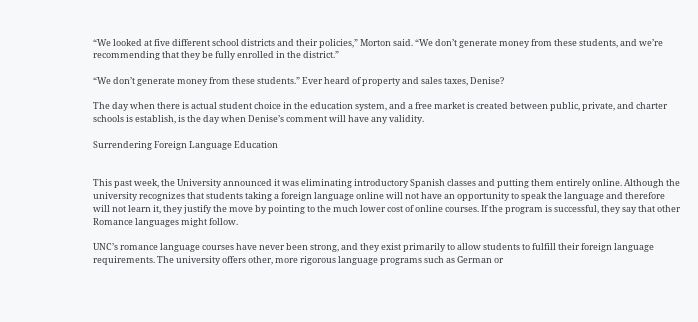“We looked at five different school districts and their policies,” Morton said. “We don’t generate money from these students, and we’re recommending that they be fully enrolled in the district.”

“We don’t generate money from these students.” Ever heard of property and sales taxes, Denise?

The day when there is actual student choice in the education system, and a free market is created between public, private, and charter schools is establish, is the day when Denise’s comment will have any validity.

Surrendering Foreign Language Education


This past week, the University announced it was eliminating introductory Spanish classes and putting them entirely online. Although the university recognizes that students taking a foreign language online will not have an opportunity to speak the language and therefore will not learn it, they justify the move by pointing to the much lower cost of online courses. If the program is successful, they say that other Romance languages might follow.

UNC’s romance language courses have never been strong, and they exist primarily to allow students to fulfill their foreign language requirements. The university offers other, more rigorous language programs such as German or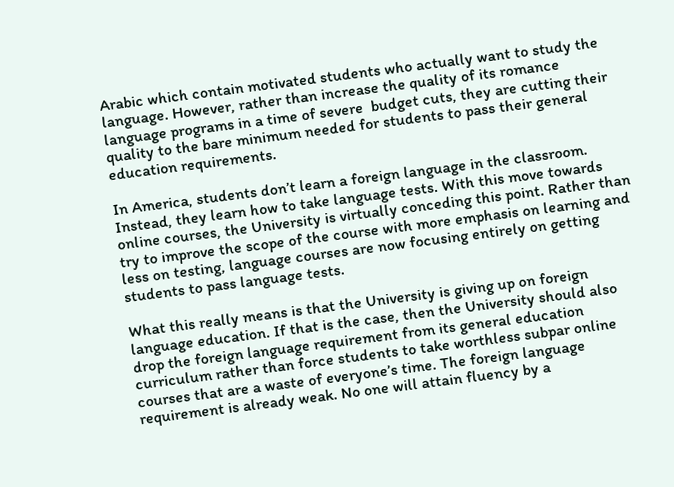Arabic which contain motivated students who actually want to study the language. However, rather than increase the quality of its romance language programs in a time of severe  budget cuts, they are cutting their quality to the bare minimum needed for students to pass their general education requirements.

In America, students don’t learn a foreign language in the classroom. Instead, they learn how to take language tests. With this move towards online courses, the University is virtually conceding this point. Rather than try to improve the scope of the course with more emphasis on learning and less on testing, language courses are now focusing entirely on getting students to pass language tests.

What this really means is that the University is giving up on foreign language education. If that is the case, then the University should also drop the foreign language requirement from its general education curriculum rather than force students to take worthless subpar online courses that are a waste of everyone’s time. The foreign language requirement is already weak. No one will attain fluency by a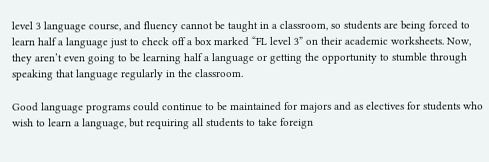level 3 language course, and fluency cannot be taught in a classroom, so students are being forced to learn half a language just to check off a box marked “FL level 3” on their academic worksheets. Now, they aren’t even going to be learning half a language or getting the opportunity to stumble through speaking that language regularly in the classroom.

Good language programs could continue to be maintained for majors and as electives for students who wish to learn a language, but requiring all students to take foreign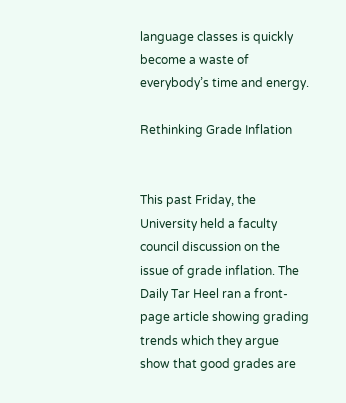language classes is quickly become a waste of everybody’s time and energy.

Rethinking Grade Inflation


This past Friday, the University held a faculty council discussion on the issue of grade inflation. The Daily Tar Heel ran a front-page article showing grading trends which they argue show that good grades are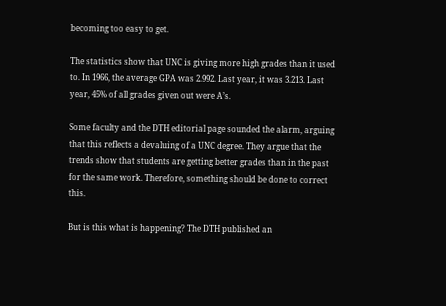becoming too easy to get.

The statistics show that UNC is giving more high grades than it used to. In 1966, the average GPA was 2.992. Last year, it was 3.213. Last year, 45% of all grades given out were A’s.

Some faculty and the DTH editorial page sounded the alarm, arguing that this reflects a devaluing of a UNC degree. They argue that the trends show that students are getting better grades than in the past for the same work. Therefore, something should be done to correct this.

But is this what is happening? The DTH published an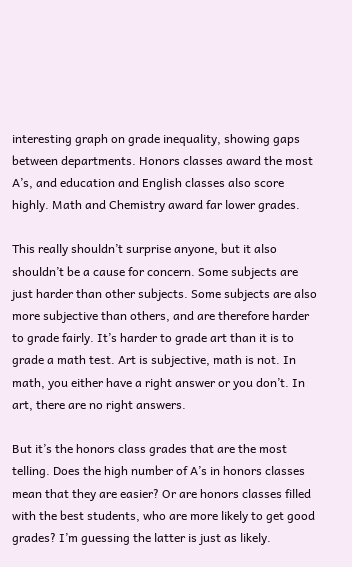interesting graph on grade inequality, showing gaps between departments. Honors classes award the most A’s, and education and English classes also score highly. Math and Chemistry award far lower grades.

This really shouldn’t surprise anyone, but it also shouldn’t be a cause for concern. Some subjects are just harder than other subjects. Some subjects are also more subjective than others, and are therefore harder to grade fairly. It’s harder to grade art than it is to grade a math test. Art is subjective, math is not. In math, you either have a right answer or you don’t. In art, there are no right answers.

But it’s the honors class grades that are the most telling. Does the high number of A’s in honors classes mean that they are easier? Or are honors classes filled with the best students, who are more likely to get good grades? I’m guessing the latter is just as likely.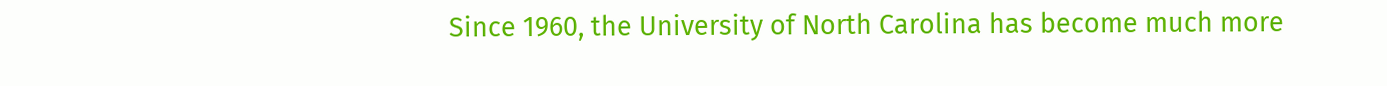Since 1960, the University of North Carolina has become much more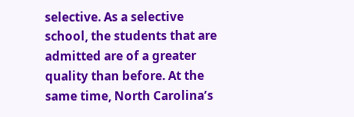selective. As a selective school, the students that are admitted are of a greater quality than before. At the same time, North Carolina’s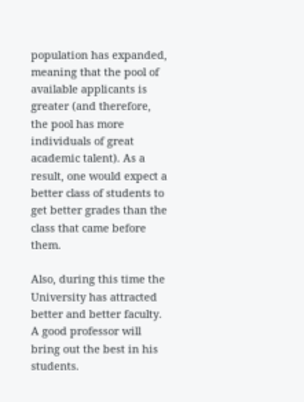population has expanded, meaning that the pool of available applicants is greater (and therefore, the pool has more individuals of great academic talent). As a result, one would expect a better class of students to get better grades than the class that came before them.

Also, during this time the University has attracted better and better faculty. A good professor will bring out the best in his students.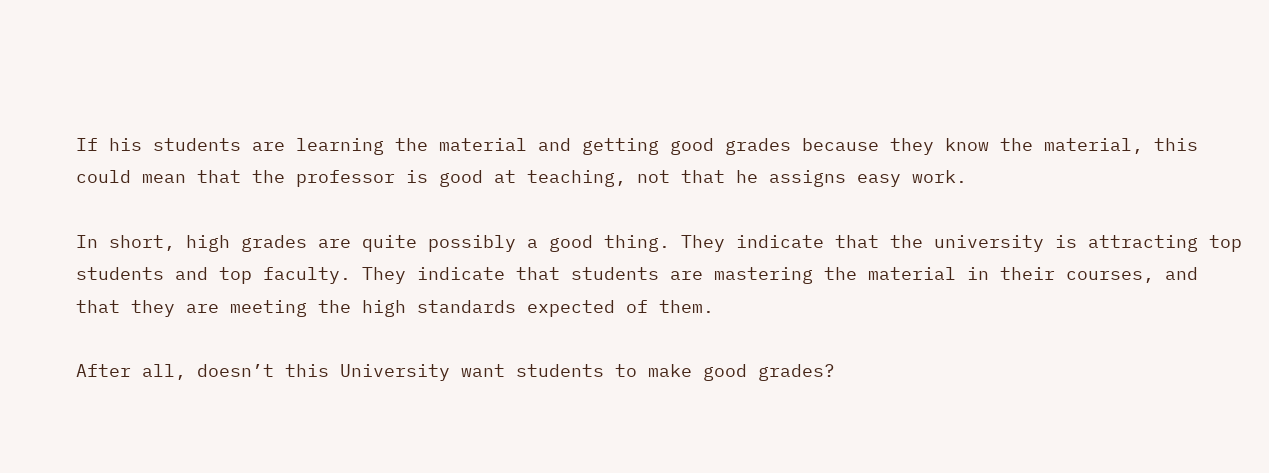If his students are learning the material and getting good grades because they know the material, this could mean that the professor is good at teaching, not that he assigns easy work.

In short, high grades are quite possibly a good thing. They indicate that the university is attracting top students and top faculty. They indicate that students are mastering the material in their courses, and that they are meeting the high standards expected of them.

After all, doesn’t this University want students to make good grades?